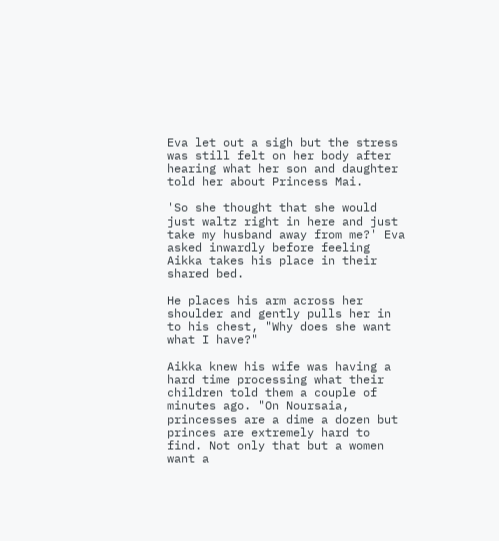Eva let out a sigh but the stress was still felt on her body after hearing what her son and daughter told her about Princess Mai.

'So she thought that she would just waltz right in here and just take my husband away from me?' Eva asked inwardly before feeling Aikka takes his place in their shared bed.

He places his arm across her shoulder and gently pulls her in to his chest, "Why does she want what I have?"

Aikka knew his wife was having a hard time processing what their children told them a couple of minutes ago. "On Noursaia, princesses are a dime a dozen but princes are extremely hard to find. Not only that but a women want a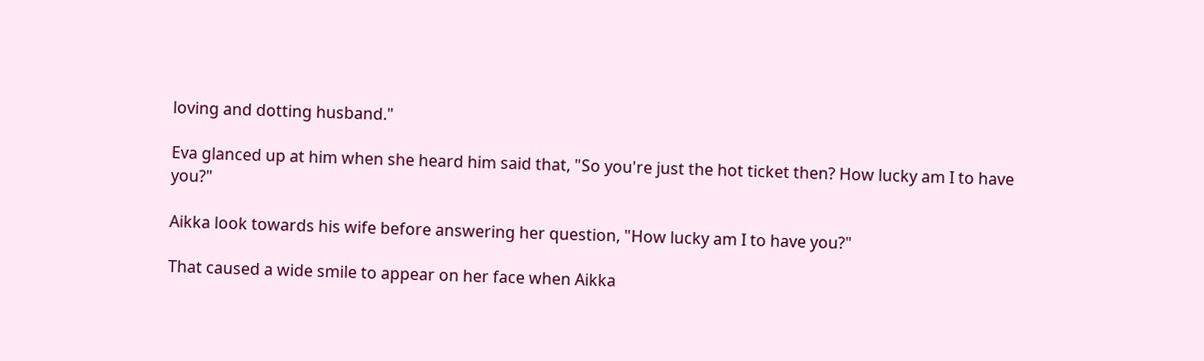loving and dotting husband."

Eva glanced up at him when she heard him said that, "So you're just the hot ticket then? How lucky am I to have you?"

Aikka look towards his wife before answering her question, "How lucky am I to have you?"

That caused a wide smile to appear on her face when Aikka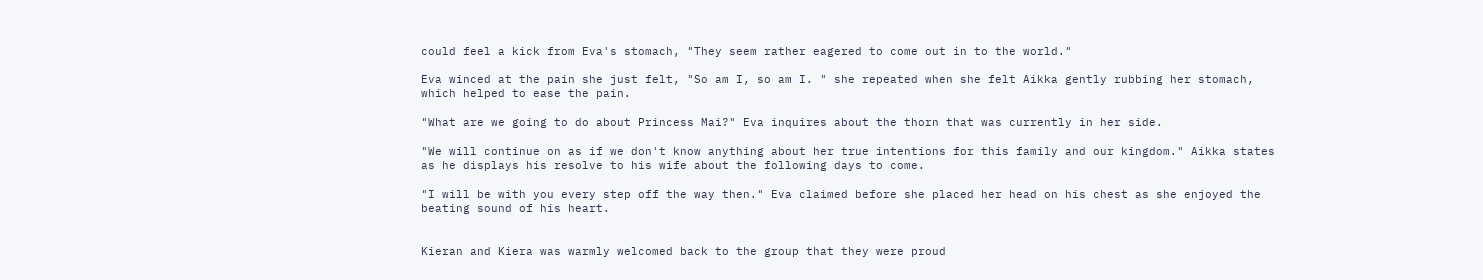could feel a kick from Eva's stomach, "They seem rather eagered to come out in to the world."

Eva winced at the pain she just felt, "So am I, so am I. " she repeated when she felt Aikka gently rubbing her stomach, which helped to ease the pain.

"What are we going to do about Princess Mai?" Eva inquires about the thorn that was currently in her side.

"We will continue on as if we don't know anything about her true intentions for this family and our kingdom." Aikka states as he displays his resolve to his wife about the following days to come.

"I will be with you every step off the way then." Eva claimed before she placed her head on his chest as she enjoyed the beating sound of his heart.


Kieran and Kiera was warmly welcomed back to the group that they were proud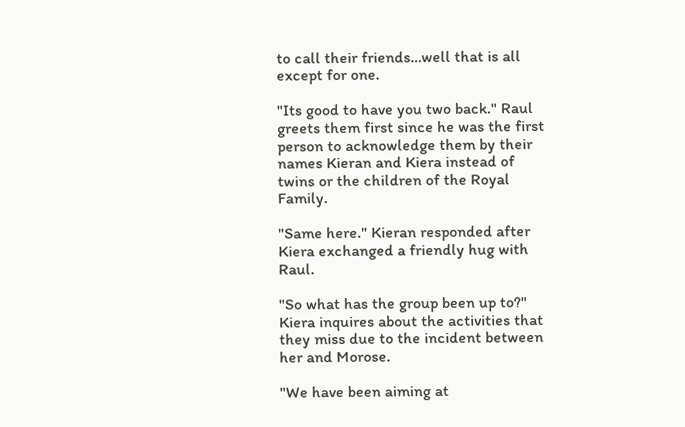to call their friends…well that is all except for one.

"Its good to have you two back." Raul greets them first since he was the first person to acknowledge them by their names Kieran and Kiera instead of twins or the children of the Royal Family.

"Same here." Kieran responded after Kiera exchanged a friendly hug with Raul.

"So what has the group been up to?" Kiera inquires about the activities that they miss due to the incident between her and Morose.

"We have been aiming at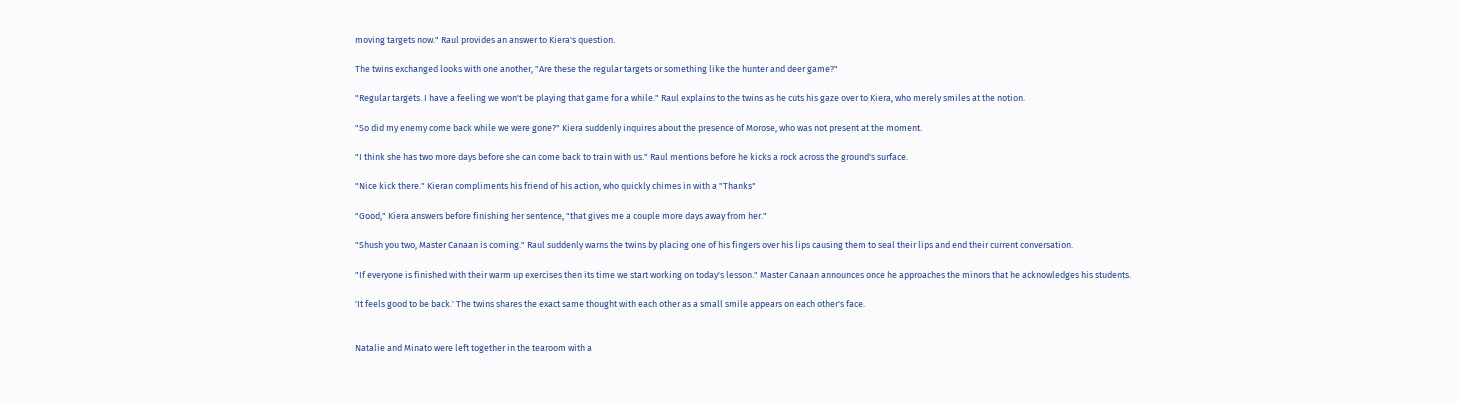moving targets now." Raul provides an answer to Kiera's question.

The twins exchanged looks with one another, "Are these the regular targets or something like the hunter and deer game?"

"Regular targets. I have a feeling we won't be playing that game for a while." Raul explains to the twins as he cuts his gaze over to Kiera, who merely smiles at the notion.

"So did my enemy come back while we were gone?" Kiera suddenly inquires about the presence of Morose, who was not present at the moment.

"I think she has two more days before she can come back to train with us." Raul mentions before he kicks a rock across the ground's surface.

"Nice kick there." Kieran compliments his friend of his action, who quickly chimes in with a "Thanks"

"Good," Kiera answers before finishing her sentence, "that gives me a couple more days away from her."

"Shush you two, Master Canaan is coming." Raul suddenly warns the twins by placing one of his fingers over his lips causing them to seal their lips and end their current conversation.

"If everyone is finished with their warm up exercises then its time we start working on today's lesson." Master Canaan announces once he approaches the minors that he acknowledges his students.

'It feels good to be back.' The twins shares the exact same thought with each other as a small smile appears on each other's face.


Natalie and Minato were left together in the tearoom with a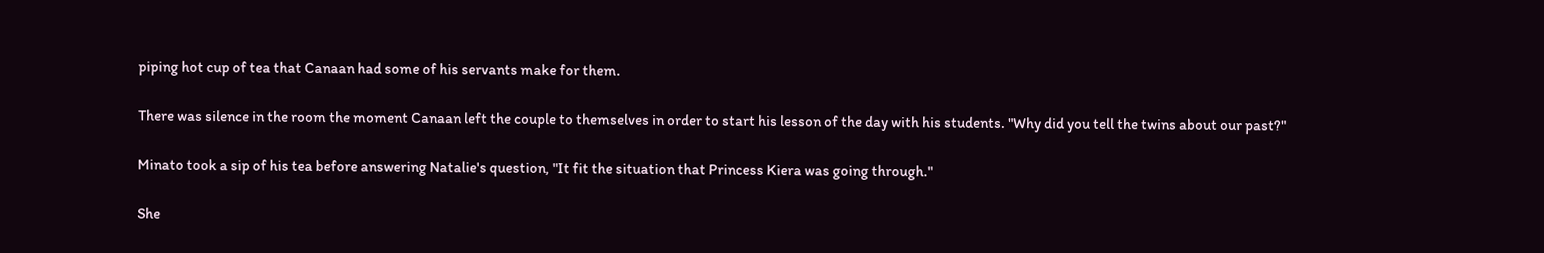piping hot cup of tea that Canaan had some of his servants make for them.

There was silence in the room the moment Canaan left the couple to themselves in order to start his lesson of the day with his students. "Why did you tell the twins about our past?"

Minato took a sip of his tea before answering Natalie's question, "It fit the situation that Princess Kiera was going through."

She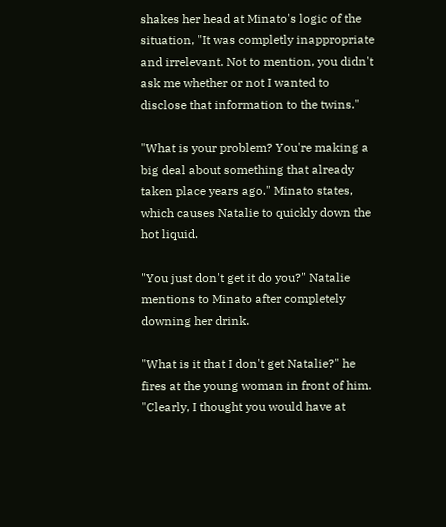shakes her head at Minato's logic of the situation, "It was completly inappropriate and irrelevant. Not to mention, you didn't ask me whether or not I wanted to disclose that information to the twins."

"What is your problem? You're making a big deal about something that already taken place years ago." Minato states, which causes Natalie to quickly down the hot liquid.

"You just don't get it do you?" Natalie mentions to Minato after completely downing her drink.

"What is it that I don't get Natalie?" he fires at the young woman in front of him. "Clearly, I thought you would have at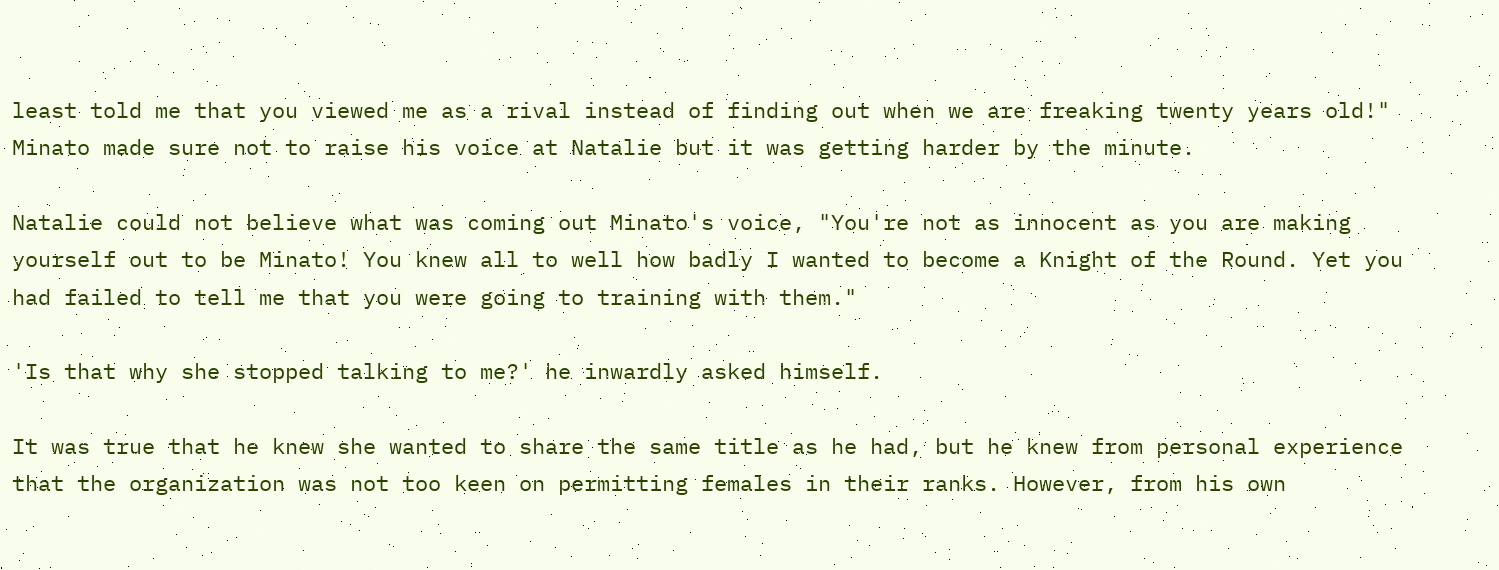least told me that you viewed me as a rival instead of finding out when we are freaking twenty years old!" Minato made sure not to raise his voice at Natalie but it was getting harder by the minute.

Natalie could not believe what was coming out Minato's voice, "You're not as innocent as you are making yourself out to be Minato! You knew all to well how badly I wanted to become a Knight of the Round. Yet you had failed to tell me that you were going to training with them."

'Is that why she stopped talking to me?' he inwardly asked himself.

It was true that he knew she wanted to share the same title as he had, but he knew from personal experience that the organization was not too keen on permitting females in their ranks. However, from his own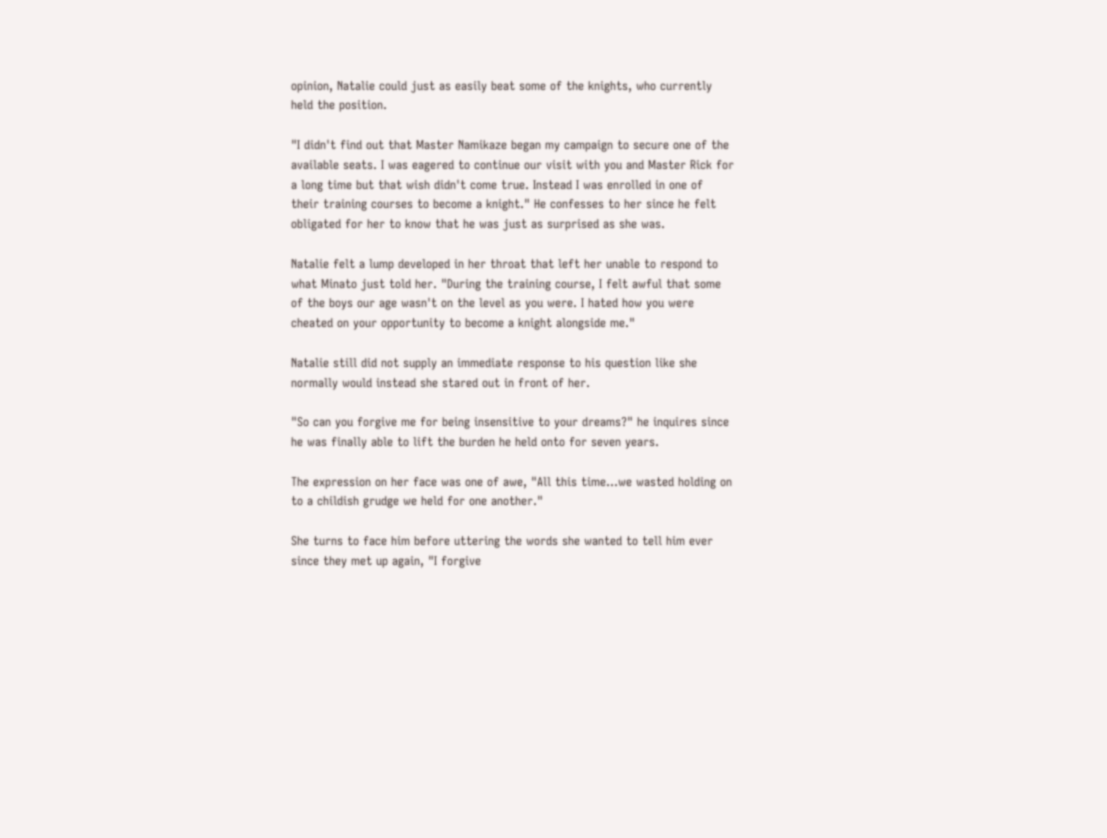opinion, Natalie could just as easily beat some of the knights, who currently held the position.

"I didn't find out that Master Namikaze began my campaign to secure one of the available seats. I was eagered to continue our visit with you and Master Rick for a long time but that wish didn't come true. Instead I was enrolled in one of their training courses to become a knight." He confesses to her since he felt obligated for her to know that he was just as surprised as she was.

Natalie felt a lump developed in her throat that left her unable to respond to what Minato just told her. "During the training course, I felt awful that some of the boys our age wasn't on the level as you were. I hated how you were cheated on your opportunity to become a knight alongside me."

Natalie still did not supply an immediate response to his question like she normally would instead she stared out in front of her.

"So can you forgive me for being insensitive to your dreams?" he inquires since he was finally able to lift the burden he held onto for seven years.

The expression on her face was one of awe, "All this time…we wasted holding on to a childish grudge we held for one another."

She turns to face him before uttering the words she wanted to tell him ever since they met up again, "I forgive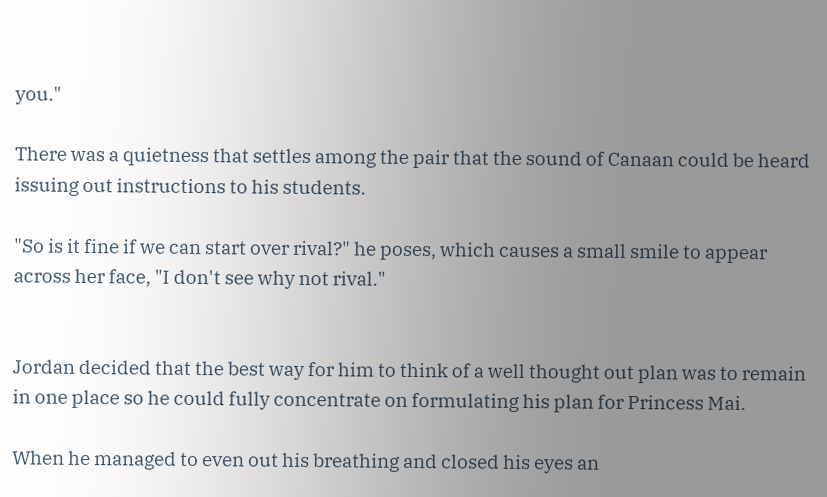you."

There was a quietness that settles among the pair that the sound of Canaan could be heard issuing out instructions to his students.

"So is it fine if we can start over rival?" he poses, which causes a small smile to appear across her face, "I don't see why not rival."


Jordan decided that the best way for him to think of a well thought out plan was to remain in one place so he could fully concentrate on formulating his plan for Princess Mai.

When he managed to even out his breathing and closed his eyes an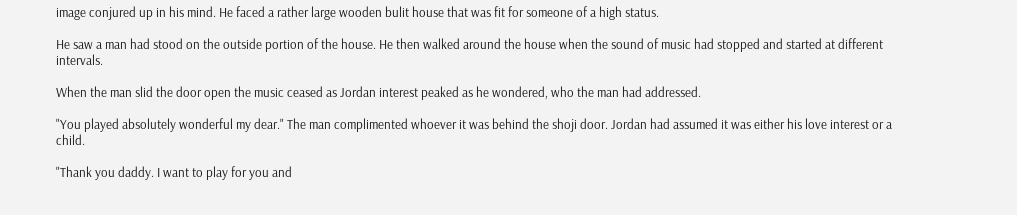image conjured up in his mind. He faced a rather large wooden bulit house that was fit for someone of a high status.

He saw a man had stood on the outside portion of the house. He then walked around the house when the sound of music had stopped and started at different intervals.

When the man slid the door open the music ceased as Jordan interest peaked as he wondered, who the man had addressed.

"You played absolutely wonderful my dear." The man complimented whoever it was behind the shoji door. Jordan had assumed it was either his love interest or a child.

"Thank you daddy. I want to play for you and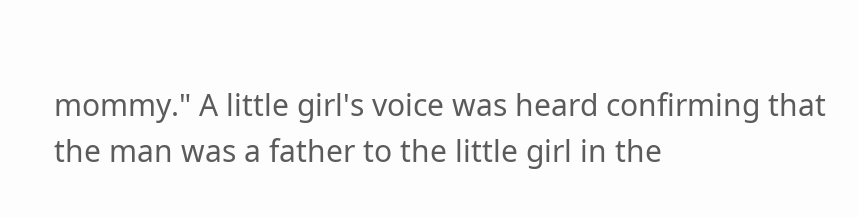mommy." A little girl's voice was heard confirming that the man was a father to the little girl in the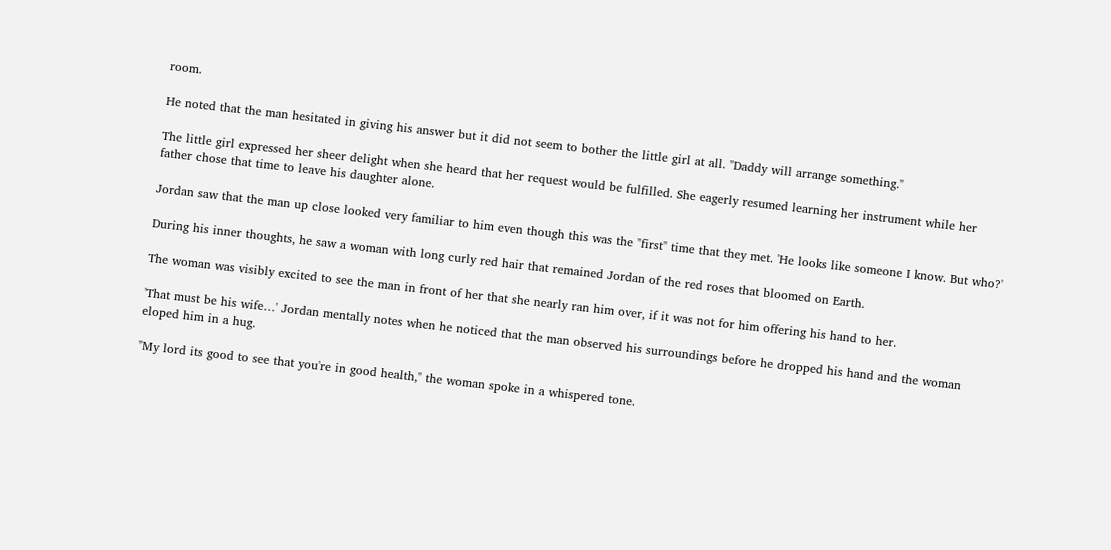room.

He noted that the man hesitated in giving his answer but it did not seem to bother the little girl at all. "Daddy will arrange something."

The little girl expressed her sheer delight when she heard that her request would be fulfilled. She eagerly resumed learning her instrument while her father chose that time to leave his daughter alone.

Jordan saw that the man up close looked very familiar to him even though this was the "first" time that they met. 'He looks like someone I know. But who?'

During his inner thoughts, he saw a woman with long curly red hair that remained Jordan of the red roses that bloomed on Earth.

The woman was visibly excited to see the man in front of her that she nearly ran him over, if it was not for him offering his hand to her.

'That must be his wife…' Jordan mentally notes when he noticed that the man observed his surroundings before he dropped his hand and the woman eloped him in a hug.

"My lord its good to see that you're in good health," the woman spoke in a whispered tone.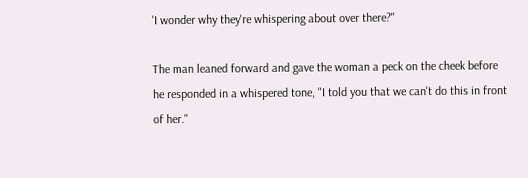'I wonder why they're whispering about over there?"

The man leaned forward and gave the woman a peck on the cheek before he responded in a whispered tone, "I told you that we can't do this in front of her."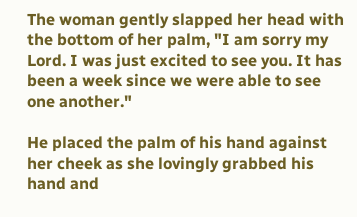The woman gently slapped her head with the bottom of her palm, "I am sorry my Lord. I was just excited to see you. It has been a week since we were able to see one another."

He placed the palm of his hand against her cheek as she lovingly grabbed his hand and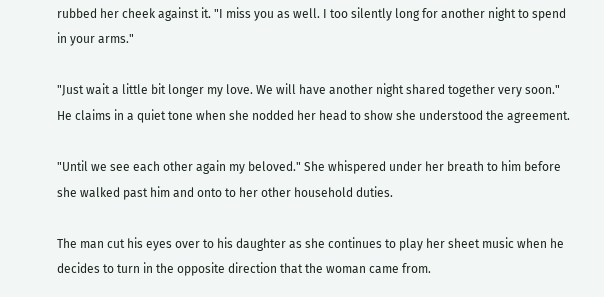rubbed her cheek against it. "I miss you as well. I too silently long for another night to spend in your arms."

"Just wait a little bit longer my love. We will have another night shared together very soon." He claims in a quiet tone when she nodded her head to show she understood the agreement.

"Until we see each other again my beloved." She whispered under her breath to him before she walked past him and onto to her other household duties.

The man cut his eyes over to his daughter as she continues to play her sheet music when he decides to turn in the opposite direction that the woman came from.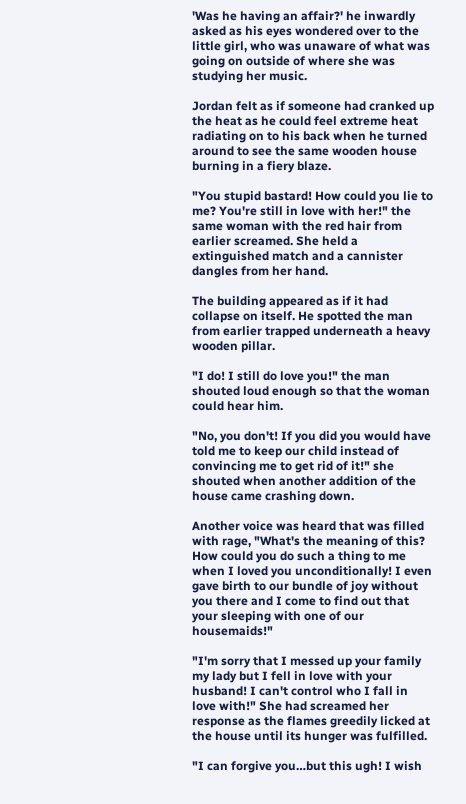'Was he having an affair?' he inwardly asked as his eyes wondered over to the little girl, who was unaware of what was going on outside of where she was studying her music.

Jordan felt as if someone had cranked up the heat as he could feel extreme heat radiating on to his back when he turned around to see the same wooden house burning in a fiery blaze.

"You stupid bastard! How could you lie to me? You're still in love with her!" the same woman with the red hair from earlier screamed. She held a extinguished match and a cannister dangles from her hand.

The building appeared as if it had collapse on itself. He spotted the man from earlier trapped underneath a heavy wooden pillar.

"I do! I still do love you!" the man shouted loud enough so that the woman could hear him.

"No, you don't! If you did you would have told me to keep our child instead of convincing me to get rid of it!" she shouted when another addition of the house came crashing down.

Another voice was heard that was filled with rage, "What's the meaning of this? How could you do such a thing to me when I loved you unconditionally! I even gave birth to our bundle of joy without you there and I come to find out that your sleeping with one of our housemaids!"

"I'm sorry that I messed up your family my lady but I fell in love with your husband! I can't control who I fall in love with!" She had screamed her response as the flames greedily licked at the house until its hunger was fulfilled.

"I can forgive you…but this ugh! I wish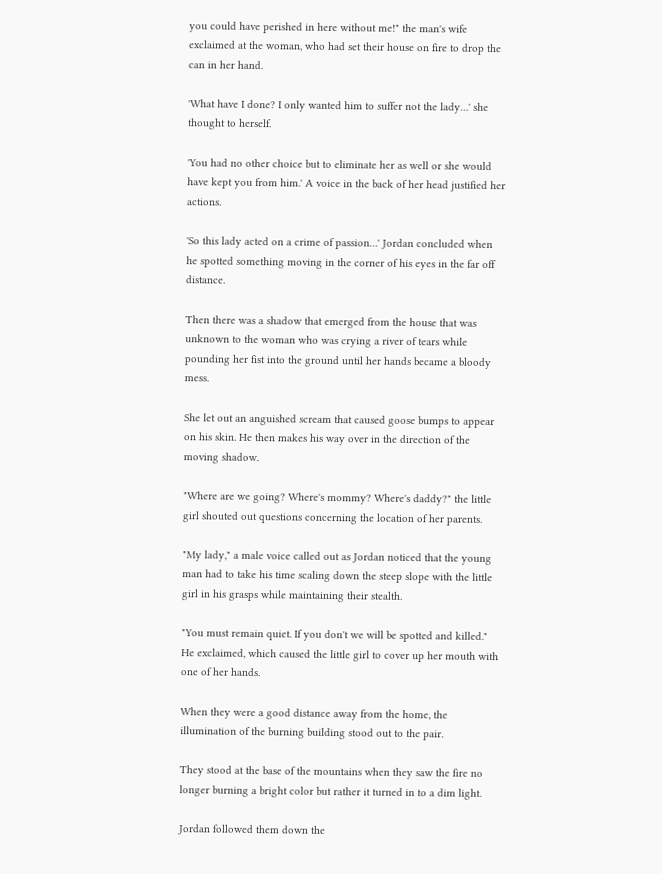you could have perished in here without me!" the man's wife exclaimed at the woman, who had set their house on fire to drop the can in her hand.

'What have I done? I only wanted him to suffer not the lady…' she thought to herself.

'You had no other choice but to eliminate her as well or she would have kept you from him.' A voice in the back of her head justified her actions.

'So this lady acted on a crime of passion…' Jordan concluded when he spotted something moving in the corner of his eyes in the far off distance.

Then there was a shadow that emerged from the house that was unknown to the woman who was crying a river of tears while pounding her fist into the ground until her hands became a bloody mess.

She let out an anguished scream that caused goose bumps to appear on his skin. He then makes his way over in the direction of the moving shadow.

"Where are we going? Where's mommy? Where's daddy?" the little girl shouted out questions concerning the location of her parents.

"My lady," a male voice called out as Jordan noticed that the young man had to take his time scaling down the steep slope with the little girl in his grasps while maintaining their stealth.

"You must remain quiet. If you don't we will be spotted and killed." He exclaimed, which caused the little girl to cover up her mouth with one of her hands.

When they were a good distance away from the home, the illumination of the burning building stood out to the pair.

They stood at the base of the mountains when they saw the fire no longer burning a bright color but rather it turned in to a dim light.

Jordan followed them down the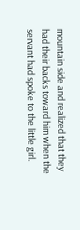mountain side and realized that they had their backs toward him when the servant had spoke to the little girl.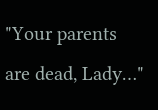"Your parents are dead, Lady…"